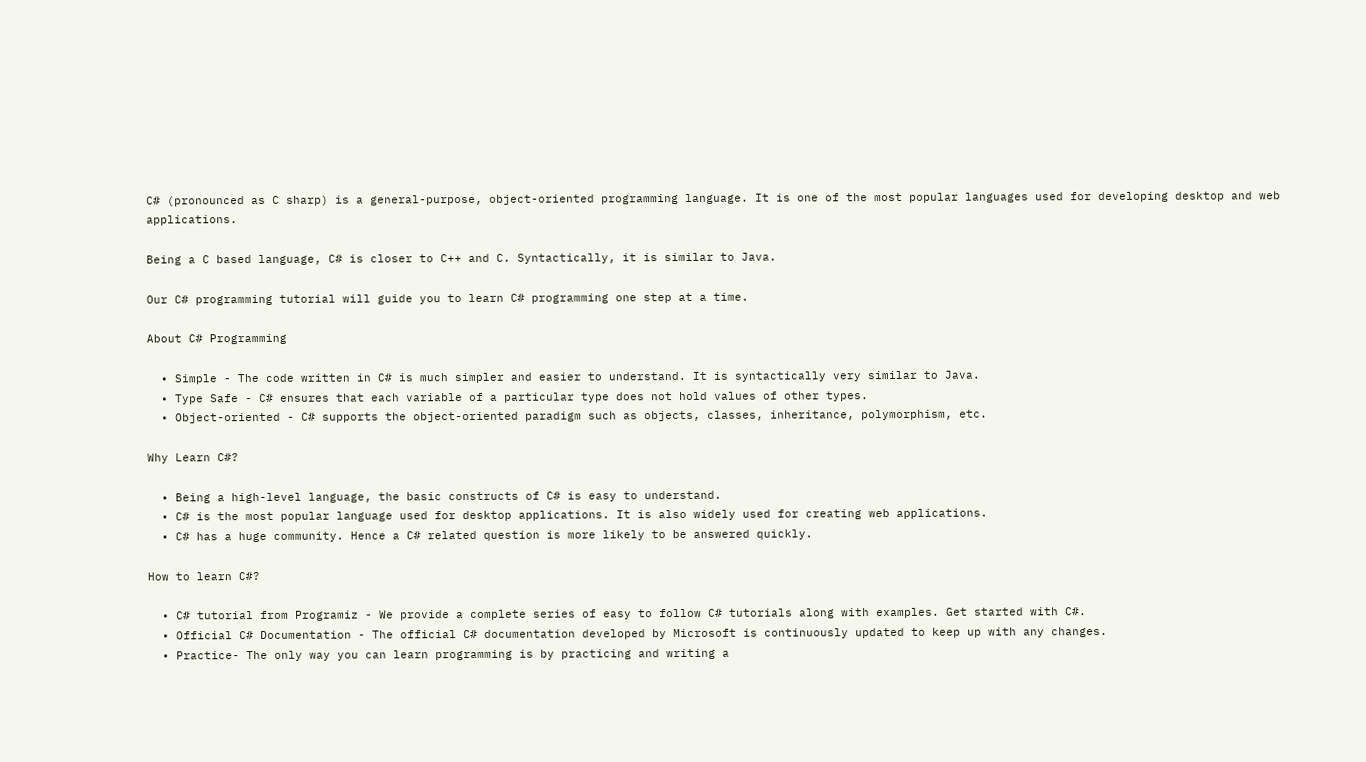C# (pronounced as C sharp) is a general-purpose, object-oriented programming language. It is one of the most popular languages used for developing desktop and web applications.

Being a C based language, C# is closer to C++ and C. Syntactically, it is similar to Java.

Our C# programming tutorial will guide you to learn C# programming one step at a time.

About C# Programming

  • Simple - The code written in C# is much simpler and easier to understand. It is syntactically very similar to Java.
  • Type Safe - C# ensures that each variable of a particular type does not hold values of other types.
  • Object-oriented - C# supports the object-oriented paradigm such as objects, classes, inheritance, polymorphism, etc.

Why Learn C#?

  • Being a high-level language, the basic constructs of C# is easy to understand.
  • C# is the most popular language used for desktop applications. It is also widely used for creating web applications.
  • C# has a huge community. Hence a C# related question is more likely to be answered quickly.

How to learn C#?

  • C# tutorial from Programiz - We provide a complete series of easy to follow C# tutorials along with examples. Get started with C#.
  • Official C# Documentation - The official C# documentation developed by Microsoft is continuously updated to keep up with any changes.
  • Practice- The only way you can learn programming is by practicing and writing a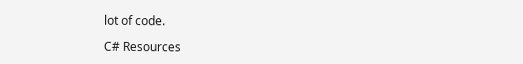lot of code.

C# Resources